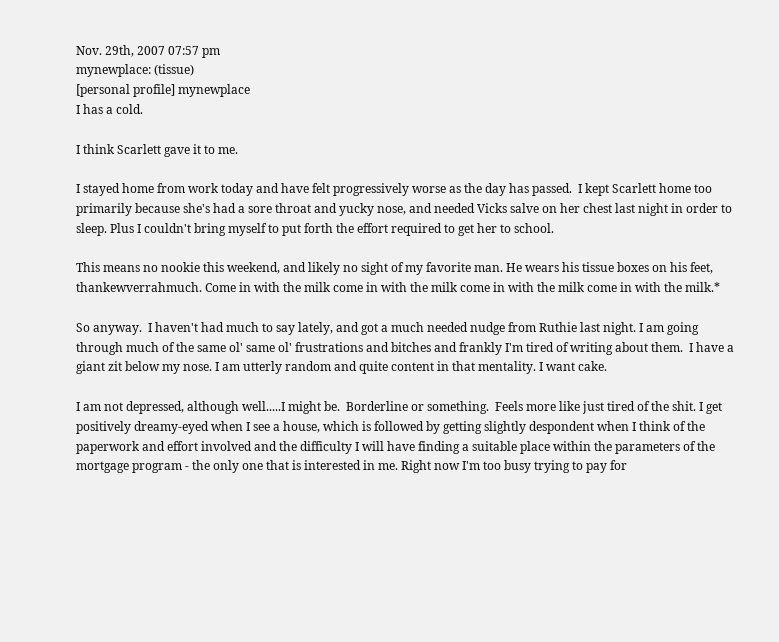Nov. 29th, 2007 07:57 pm
mynewplace: (tissue)
[personal profile] mynewplace
I has a cold.

I think Scarlett gave it to me.

I stayed home from work today and have felt progressively worse as the day has passed.  I kept Scarlett home too primarily because she's had a sore throat and yucky nose, and needed Vicks salve on her chest last night in order to sleep. Plus I couldn't bring myself to put forth the effort required to get her to school.

This means no nookie this weekend, and likely no sight of my favorite man. He wears his tissue boxes on his feet, thankewverrahmuch. Come in with the milk come in with the milk come in with the milk come in with the milk.*

So anyway.  I haven't had much to say lately, and got a much needed nudge from Ruthie last night. I am going through much of the same ol' same ol' frustrations and bitches and frankly I'm tired of writing about them.  I have a giant zit below my nose. I am utterly random and quite content in that mentality. I want cake.

I am not depressed, although well.....I might be.  Borderline or something.  Feels more like just tired of the shit. I get positively dreamy-eyed when I see a house, which is followed by getting slightly despondent when I think of the paperwork and effort involved and the difficulty I will have finding a suitable place within the parameters of the mortgage program - the only one that is interested in me. Right now I'm too busy trying to pay for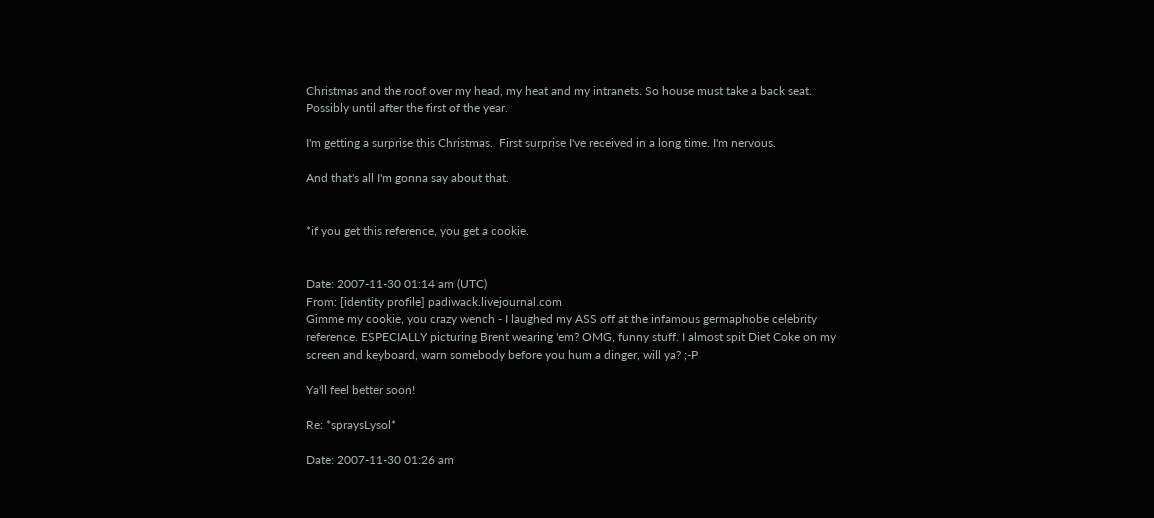Christmas and the roof over my head, my heat and my intranets. So house must take a back seat.  Possibly until after the first of the year.

I'm getting a surprise this Christmas.  First surprise I've received in a long time. I'm nervous.

And that's all I'm gonna say about that.


*if you get this reference, you get a cookie.


Date: 2007-11-30 01:14 am (UTC)
From: [identity profile] padiwack.livejournal.com
Gimme my cookie, you crazy wench - I laughed my ASS off at the infamous germaphobe celebrity reference. ESPECIALLY picturing Brent wearing 'em? OMG, funny stuff. I almost spit Diet Coke on my screen and keyboard, warn somebody before you hum a dinger, will ya? ;-P

Ya'll feel better soon!

Re: *spraysLysol*

Date: 2007-11-30 01:26 am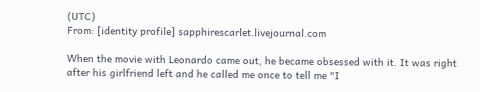(UTC)
From: [identity profile] sapphirescarlet.livejournal.com

When the movie with Leonardo came out, he became obsessed with it. It was right after his girlfriend left and he called me once to tell me "I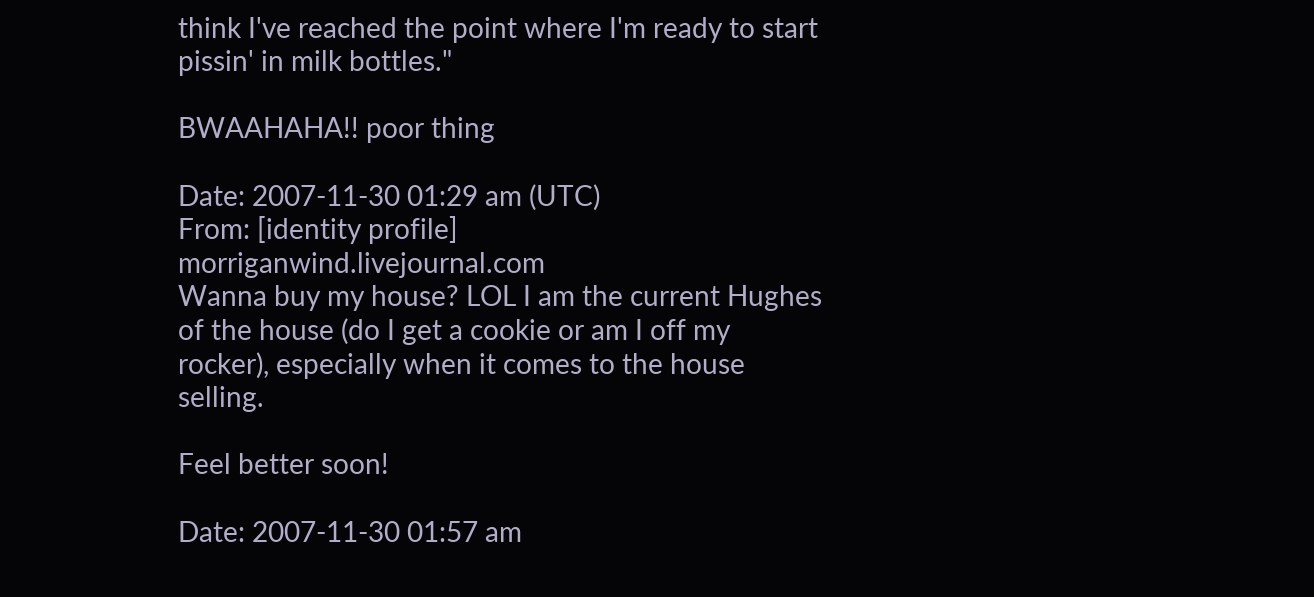think I've reached the point where I'm ready to start pissin' in milk bottles."

BWAAHAHA!! poor thing

Date: 2007-11-30 01:29 am (UTC)
From: [identity profile] morriganwind.livejournal.com
Wanna buy my house? LOL I am the current Hughes of the house (do I get a cookie or am I off my rocker), especially when it comes to the house selling.

Feel better soon!

Date: 2007-11-30 01:57 am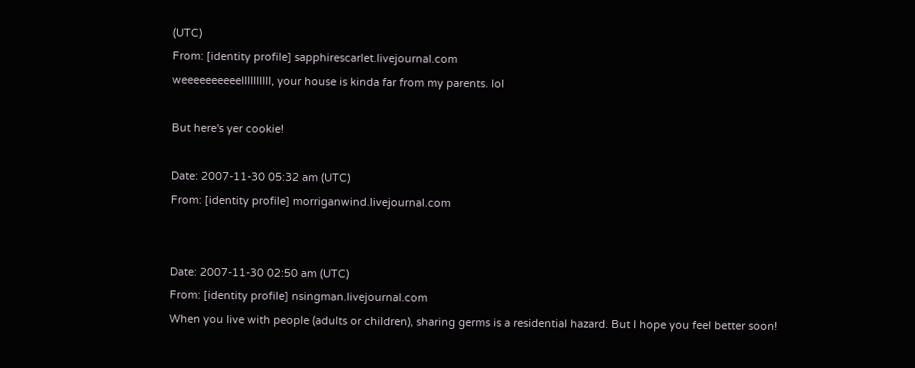(UTC)
From: [identity profile] sapphirescarlet.livejournal.com
weeeeeeeeeellllllllll, your house is kinda far from my parents. lol

But here's yer cookie!

Date: 2007-11-30 05:32 am (UTC)
From: [identity profile] morriganwind.livejournal.com


Date: 2007-11-30 02:50 am (UTC)
From: [identity profile] nsingman.livejournal.com
When you live with people (adults or children), sharing germs is a residential hazard. But I hope you feel better soon!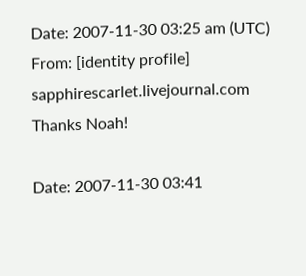Date: 2007-11-30 03:25 am (UTC)
From: [identity profile] sapphirescarlet.livejournal.com
Thanks Noah!

Date: 2007-11-30 03:41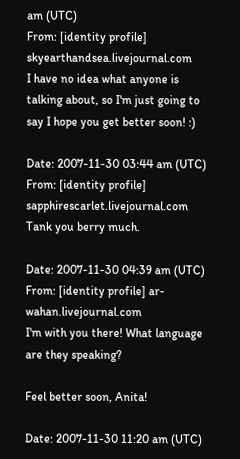am (UTC)
From: [identity profile] skyearthandsea.livejournal.com
I have no idea what anyone is talking about, so I'm just going to say I hope you get better soon! :)

Date: 2007-11-30 03:44 am (UTC)
From: [identity profile] sapphirescarlet.livejournal.com
Tank you berry much.

Date: 2007-11-30 04:39 am (UTC)
From: [identity profile] ar-wahan.livejournal.com
I'm with you there! What language are they speaking?

Feel better soon, Anita!

Date: 2007-11-30 11:20 am (UTC)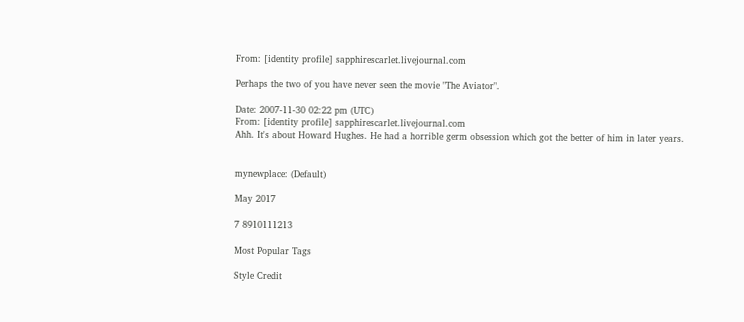From: [identity profile] sapphirescarlet.livejournal.com

Perhaps the two of you have never seen the movie "The Aviator".

Date: 2007-11-30 02:22 pm (UTC)
From: [identity profile] sapphirescarlet.livejournal.com
Ahh. It's about Howard Hughes. He had a horrible germ obsession which got the better of him in later years.


mynewplace: (Default)

May 2017

7 8910111213

Most Popular Tags

Style Credit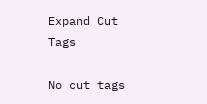Expand Cut Tags

No cut tags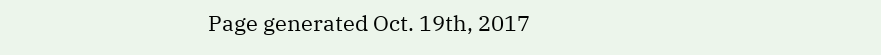Page generated Oct. 19th, 2017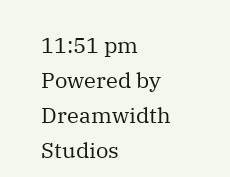11:51 pm
Powered by Dreamwidth Studios